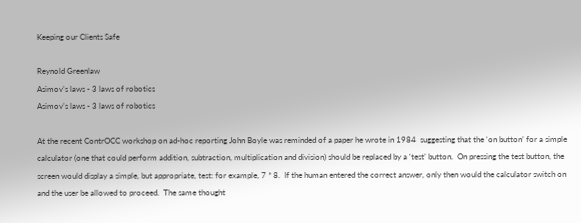Keeping our Clients Safe

Reynold Greenlaw
Asimov’s laws - 3 laws of robotics
Asimov’s laws - 3 laws of robotics

At the recent ContrOCC workshop on ad-hoc reporting John Boyle was reminded of a paper he wrote in 1984  suggesting that the ‘on button’ for a simple calculator (one that could perform addition, subtraction, multiplication and division) should be replaced by a ‘test’ button.  On pressing the test button, the screen would display a simple, but appropriate, test: for example, 7 * 8.  If the human entered the correct answer, only then would the calculator switch on and the user be allowed to proceed.  The same thought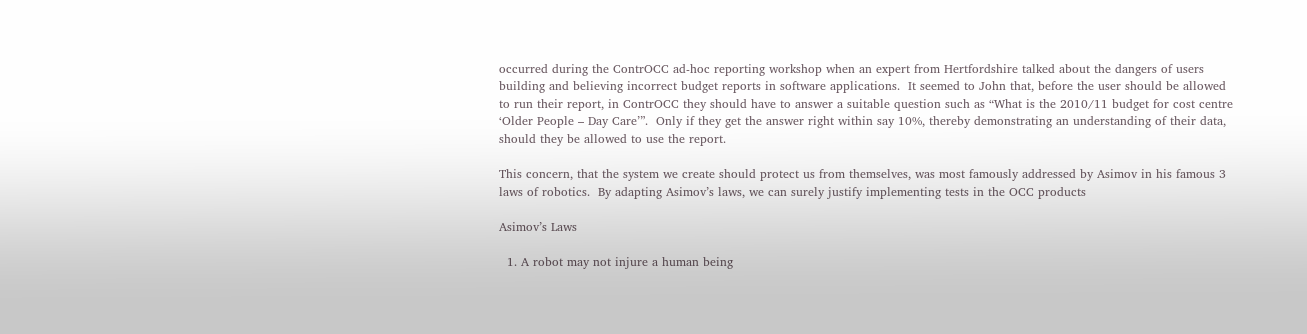occurred during the ContrOCC ad-hoc reporting workshop when an expert from Hertfordshire talked about the dangers of users building and believing incorrect budget reports in software applications.  It seemed to John that, before the user should be allowed to run their report, in ContrOCC they should have to answer a suitable question such as “What is the 2010/11 budget for cost centre ‘Older People – Day Care’”.  Only if they get the answer right within say 10%, thereby demonstrating an understanding of their data, should they be allowed to use the report.

This concern, that the system we create should protect us from themselves, was most famously addressed by Asimov in his famous 3 laws of robotics.  By adapting Asimov’s laws, we can surely justify implementing tests in the OCC products

Asimov’s Laws

  1. A robot may not injure a human being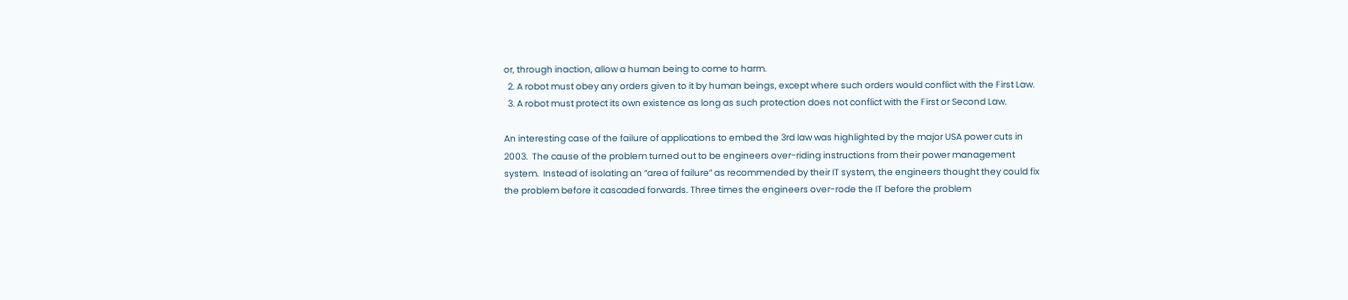or, through inaction, allow a human being to come to harm.
  2. A robot must obey any orders given to it by human beings, except where such orders would conflict with the First Law.
  3. A robot must protect its own existence as long as such protection does not conflict with the First or Second Law.

An interesting case of the failure of applications to embed the 3rd law was highlighted by the major USA power cuts in 2003.  The cause of the problem turned out to be engineers over-riding instructions from their power management system.  Instead of isolating an “area of failure” as recommended by their IT system, the engineers thought they could fix the problem before it cascaded forwards. Three times the engineers over-rode the IT before the problem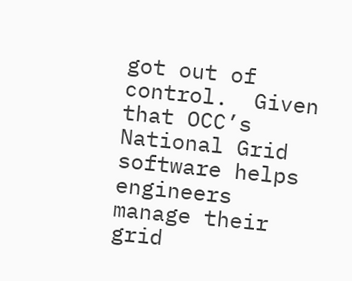got out of control.  Given that OCC’s National Grid software helps engineers manage their grid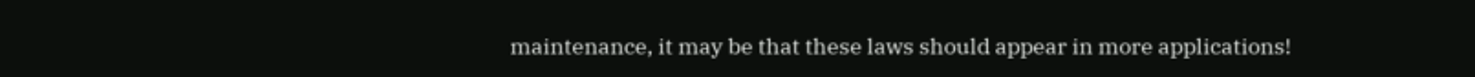maintenance, it may be that these laws should appear in more applications!